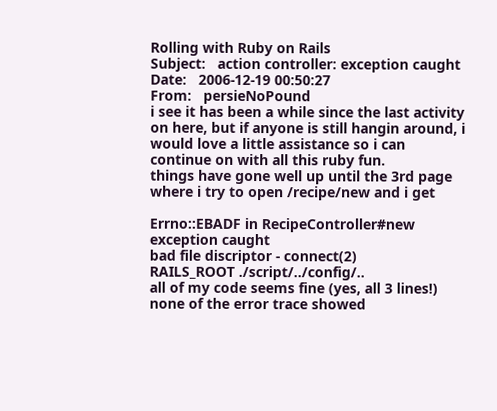Rolling with Ruby on Rails
Subject:   action controller: exception caught
Date:   2006-12-19 00:50:27
From:   persieNoPound
i see it has been a while since the last activity on here, but if anyone is still hangin around, i would love a little assistance so i can continue on with all this ruby fun.
things have gone well up until the 3rd page where i try to open /recipe/new and i get

Errno::EBADF in RecipeController#new
exception caught
bad file discriptor - connect(2)
RAILS_ROOT ./script/../config/..
all of my code seems fine (yes, all 3 lines!) none of the error trace showed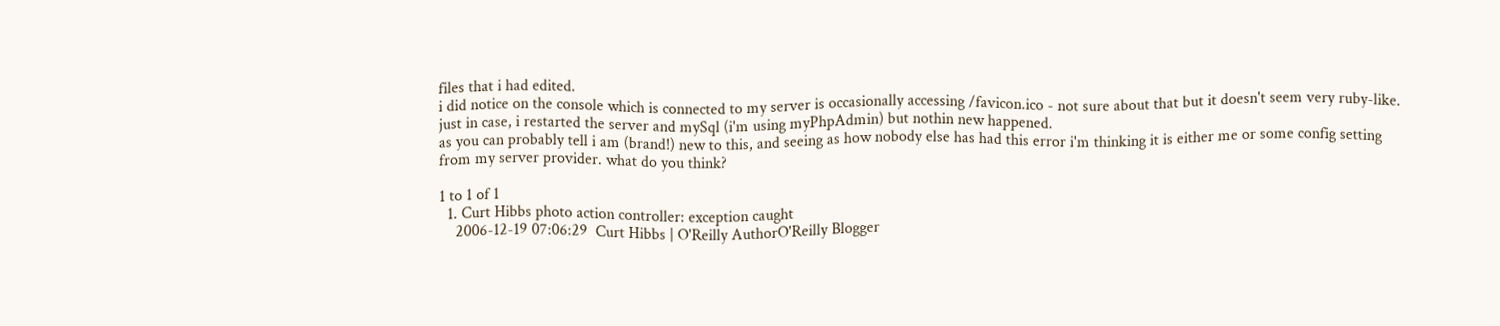files that i had edited.
i did notice on the console which is connected to my server is occasionally accessing /favicon.ico - not sure about that but it doesn't seem very ruby-like. just in case, i restarted the server and mySql (i'm using myPhpAdmin) but nothin new happened.
as you can probably tell i am (brand!) new to this, and seeing as how nobody else has had this error i'm thinking it is either me or some config setting from my server provider. what do you think?

1 to 1 of 1
  1. Curt Hibbs photo action controller: exception caught
    2006-12-19 07:06:29  Curt Hibbs | O'Reilly AuthorO'Reilly Blogger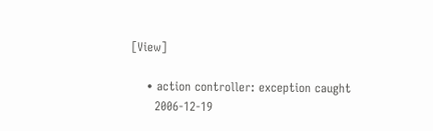[View]

    • action controller: exception caught
      2006-12-19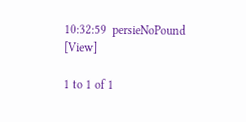10:32:59  persieNoPound [View]

1 to 1 of 1